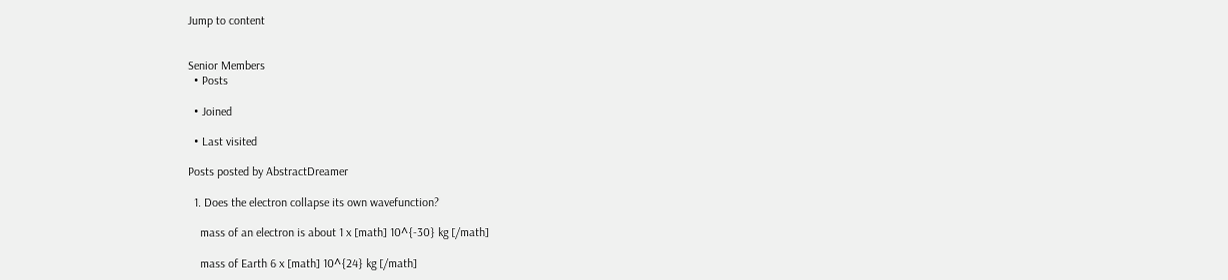Jump to content


Senior Members
  • Posts

  • Joined

  • Last visited

Posts posted by AbstractDreamer

  1. Does the electron collapse its own wavefunction?

    mass of an electron is about 1 x [math] 10^{-30} kg [/math]

    mass of Earth 6 x [math] 10^{24} kg [/math]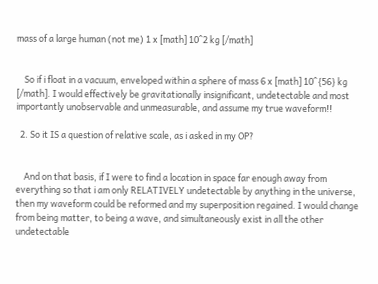mass of a large human (not me) 1 x [math] 10^2 kg [/math]


    So if i float in a vacuum, enveloped within a sphere of mass 6 x [math] 10^{56} kg [/math]. I would effectively be gravitationally insignificant, undetectable and most importantly unobservable and unmeasurable, and assume my true waveform!!

  2. So it IS a question of relative scale, as i asked in my OP?


    And on that basis, if I were to find a location in space far enough away from everything so that i am only RELATIVELY undetectable by anything in the universe, then my waveform could be reformed and my superposition regained. I would change from being matter, to being a wave, and simultaneously exist in all the other undetectable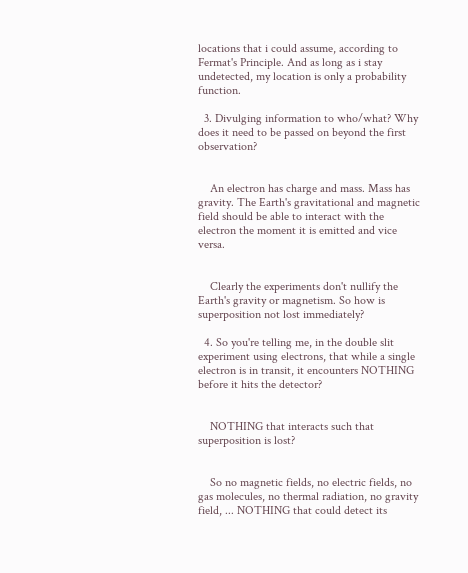locations that i could assume, according to Fermat's Principle. And as long as i stay undetected, my location is only a probability function.

  3. Divulging information to who/what? Why does it need to be passed on beyond the first observation?


    An electron has charge and mass. Mass has gravity. The Earth's gravitational and magnetic field should be able to interact with the electron the moment it is emitted and vice versa.


    Clearly the experiments don't nullify the Earth's gravity or magnetism. So how is superposition not lost immediately?

  4. So you're telling me, in the double slit experiment using electrons, that while a single electron is in transit, it encounters NOTHING before it hits the detector?


    NOTHING that interacts such that superposition is lost?


    So no magnetic fields, no electric fields, no gas molecules, no thermal radiation, no gravity field, ... NOTHING that could detect its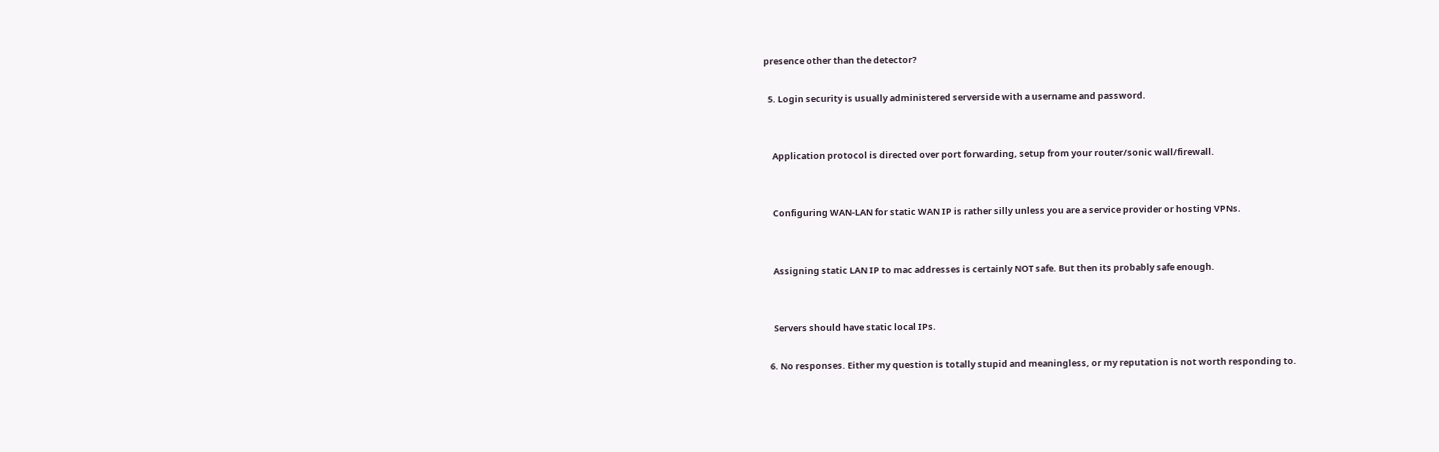presence other than the detector?

  5. Login security is usually administered serverside with a username and password.


    Application protocol is directed over port forwarding, setup from your router/sonic wall/firewall.


    Configuring WAN-LAN for static WAN IP is rather silly unless you are a service provider or hosting VPNs.


    Assigning static LAN IP to mac addresses is certainly NOT safe. But then its probably safe enough.


    Servers should have static local IPs.

  6. No responses. Either my question is totally stupid and meaningless, or my reputation is not worth responding to.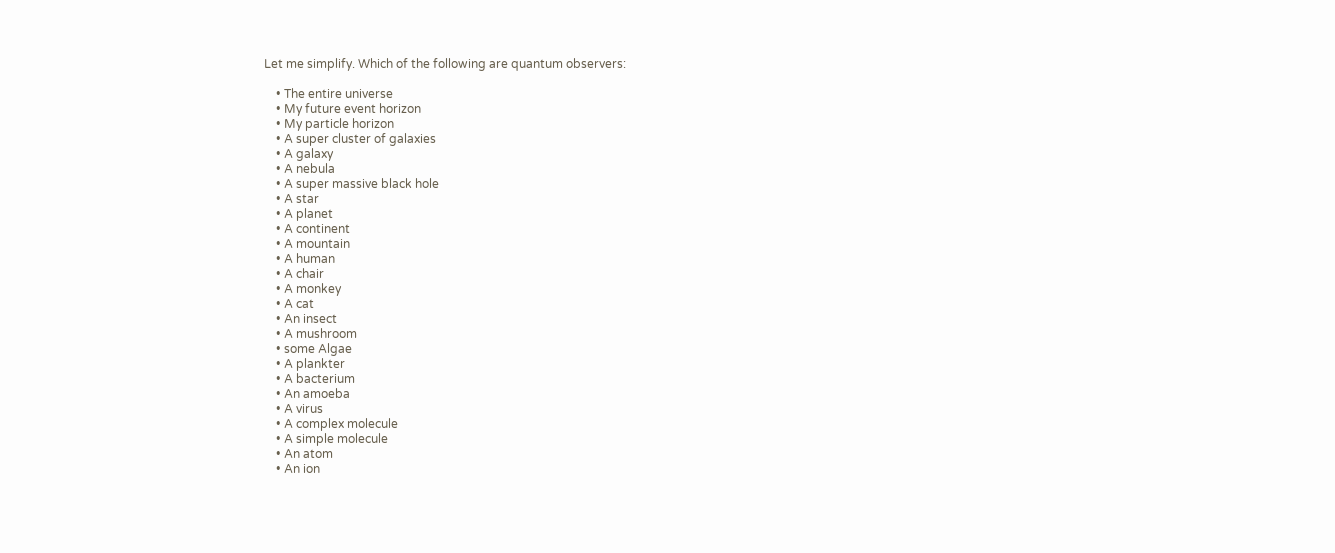Let me simplify. Which of the following are quantum observers:

    • The entire universe
    • My future event horizon
    • My particle horizon
    • A super cluster of galaxies
    • A galaxy
    • A nebula
    • A super massive black hole
    • A star
    • A planet
    • A continent
    • A mountain
    • A human
    • A chair
    • A monkey
    • A cat
    • An insect
    • A mushroom
    • some Algae
    • A plankter
    • A bacterium
    • An amoeba
    • A virus
    • A complex molecule
    • A simple molecule
    • An atom
    • An ion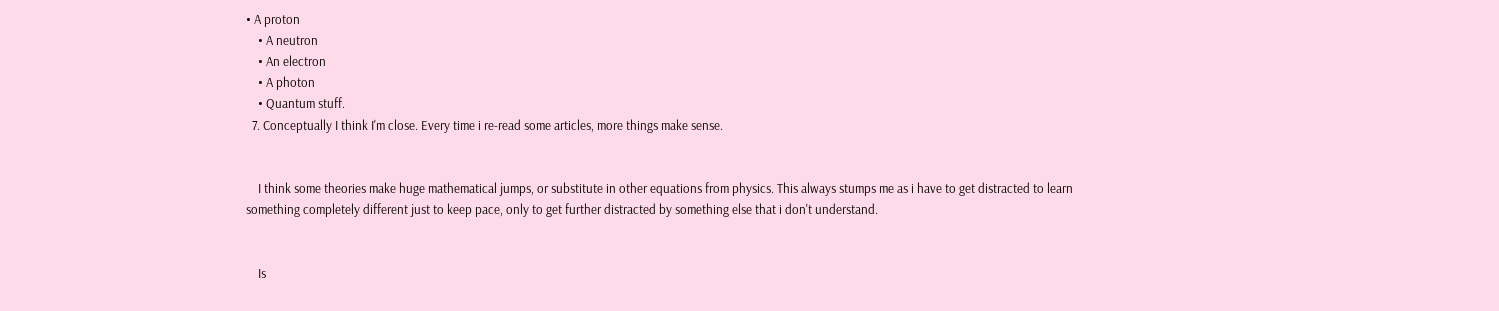• A proton
    • A neutron
    • An electron
    • A photon
    • Quantum stuff.
  7. Conceptually I think I'm close. Every time i re-read some articles, more things make sense.


    I think some theories make huge mathematical jumps, or substitute in other equations from physics. This always stumps me as i have to get distracted to learn something completely different just to keep pace, only to get further distracted by something else that i don't understand.


    Is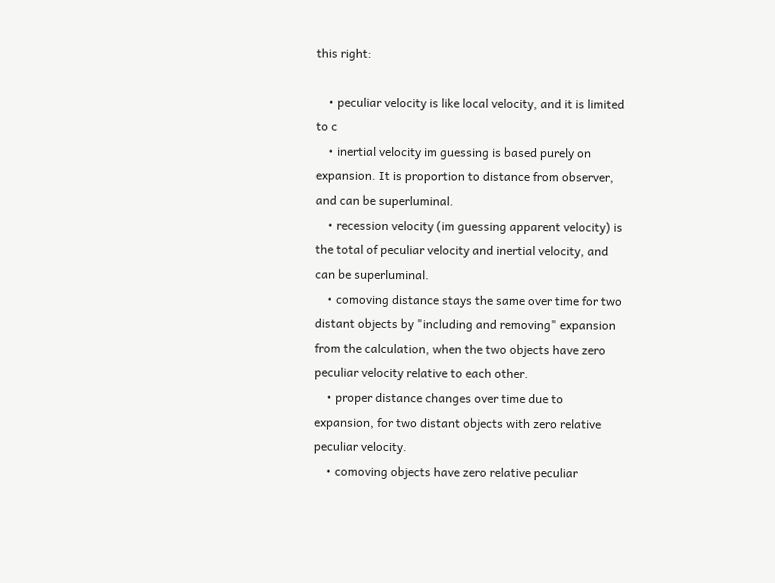this right:

    • peculiar velocity is like local velocity, and it is limited to c
    • inertial velocity im guessing is based purely on expansion. It is proportion to distance from observer, and can be superluminal.
    • recession velocity (im guessing apparent velocity) is the total of peculiar velocity and inertial velocity, and can be superluminal.
    • comoving distance stays the same over time for two distant objects by "including and removing" expansion from the calculation, when the two objects have zero peculiar velocity relative to each other.
    • proper distance changes over time due to expansion, for two distant objects with zero relative peculiar velocity.
    • comoving objects have zero relative peculiar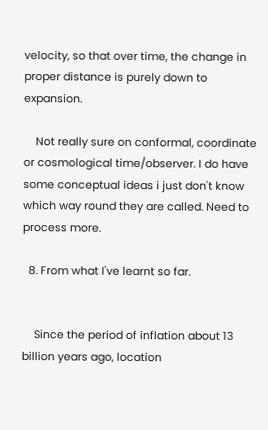velocity, so that over time, the change in proper distance is purely down to expansion.

    Not really sure on conformal, coordinate or cosmological time/observer. I do have some conceptual ideas i just don't know which way round they are called. Need to process more.

  8. From what I've learnt so far.


    Since the period of inflation about 13 billion years ago, location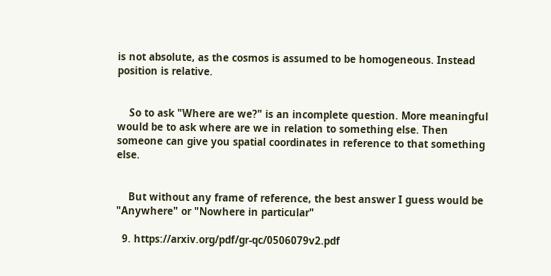is not absolute, as the cosmos is assumed to be homogeneous. Instead position is relative.


    So to ask "Where are we?" is an incomplete question. More meaningful would be to ask where are we in relation to something else. Then someone can give you spatial coordinates in reference to that something else.


    But without any frame of reference, the best answer I guess would be "Anywhere" or "Nowhere in particular"

  9. https://arxiv.org/pdf/gr-qc/0506079v2.pdf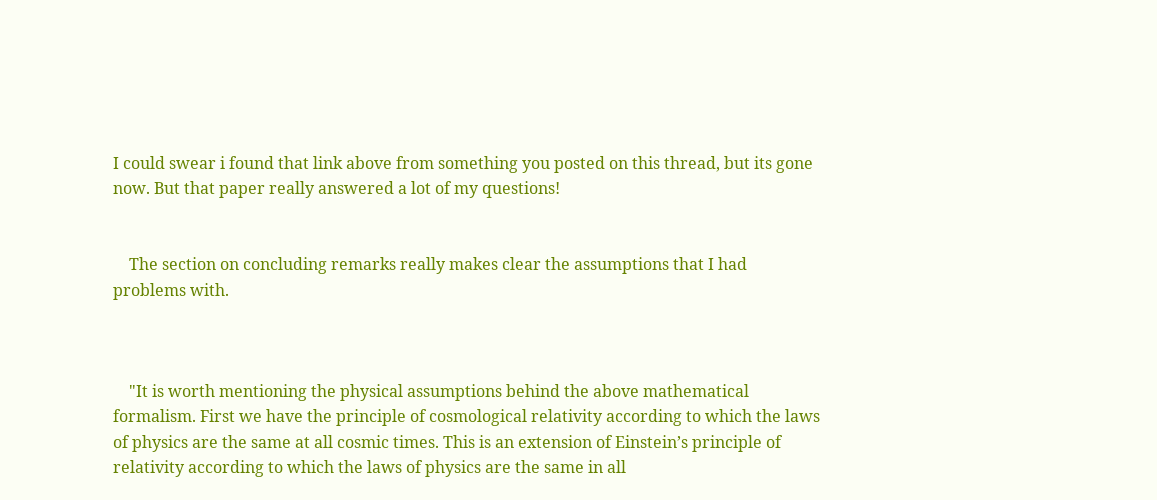I could swear i found that link above from something you posted on this thread, but its gone now. But that paper really answered a lot of my questions!


    The section on concluding remarks really makes clear the assumptions that I had problems with.



    "It is worth mentioning the physical assumptions behind the above mathematical formalism. First we have the principle of cosmological relativity according to which the laws of physics are the same at all cosmic times. This is an extension of Einstein’s principle of relativity according to which the laws of physics are the same in all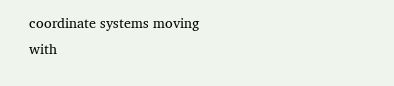coordinate systems moving with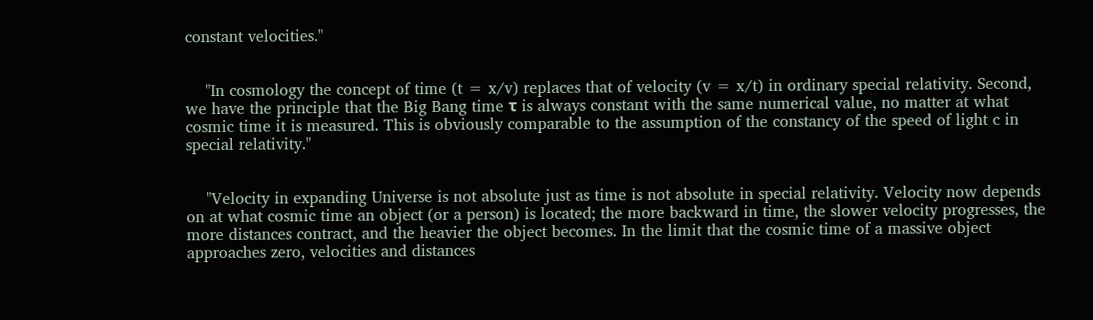constant velocities."


    "In cosmology the concept of time (t = x/v) replaces that of velocity (v = x/t) in ordinary special relativity. Second, we have the principle that the Big Bang time τ is always constant with the same numerical value, no matter at what cosmic time it is measured. This is obviously comparable to the assumption of the constancy of the speed of light c in special relativity."


    "Velocity in expanding Universe is not absolute just as time is not absolute in special relativity. Velocity now depends on at what cosmic time an object (or a person) is located; the more backward in time, the slower velocity progresses, the more distances contract, and the heavier the object becomes. In the limit that the cosmic time of a massive object approaches zero, velocities and distances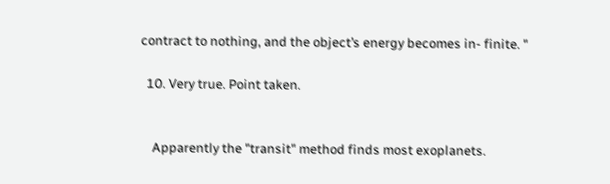contract to nothing, and the object’s energy becomes in- finite. "

  10. Very true. Point taken.


    Apparently the "transit" method finds most exoplanets.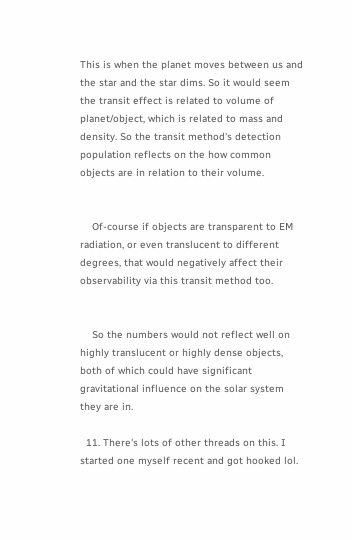This is when the planet moves between us and the star and the star dims. So it would seem the transit effect is related to volume of planet/object, which is related to mass and density. So the transit method's detection population reflects on the how common objects are in relation to their volume.


    Of-course if objects are transparent to EM radiation, or even translucent to different degrees, that would negatively affect their observability via this transit method too.


    So the numbers would not reflect well on highly translucent or highly dense objects, both of which could have significant gravitational influence on the solar system they are in.

  11. There's lots of other threads on this. I started one myself recent and got hooked lol.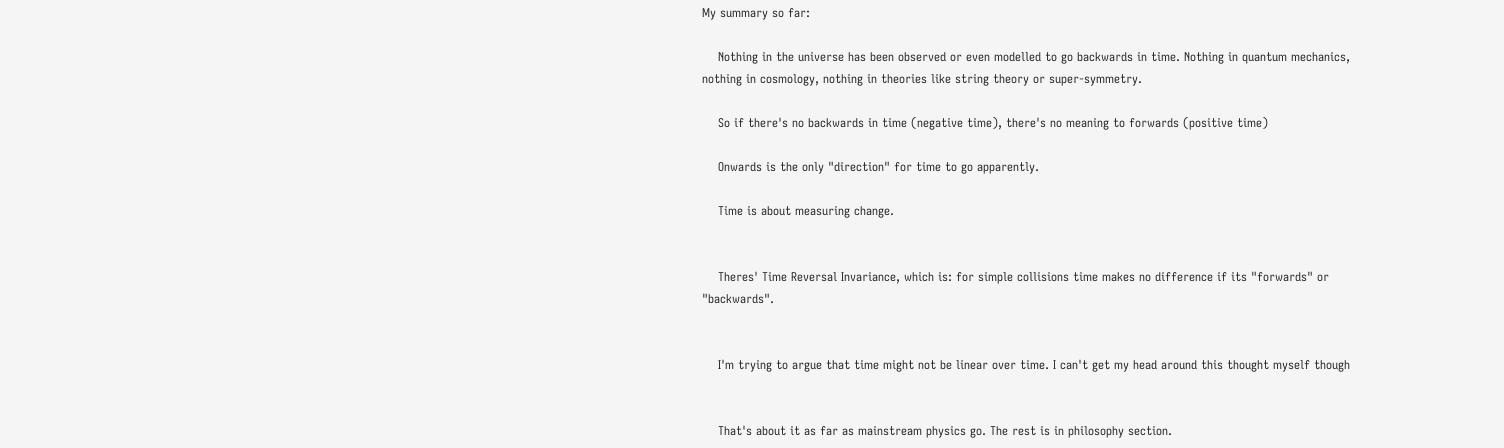My summary so far:

    Nothing in the universe has been observed or even modelled to go backwards in time. Nothing in quantum mechanics, nothing in cosmology, nothing in theories like string theory or super-symmetry.

    So if there's no backwards in time (negative time), there's no meaning to forwards (positive time)

    Onwards is the only "direction" for time to go apparently.

    Time is about measuring change.


    Theres' Time Reversal Invariance, which is: for simple collisions time makes no difference if its "forwards" or "backwards".


    I'm trying to argue that time might not be linear over time. I can't get my head around this thought myself though


    That's about it as far as mainstream physics go. The rest is in philosophy section.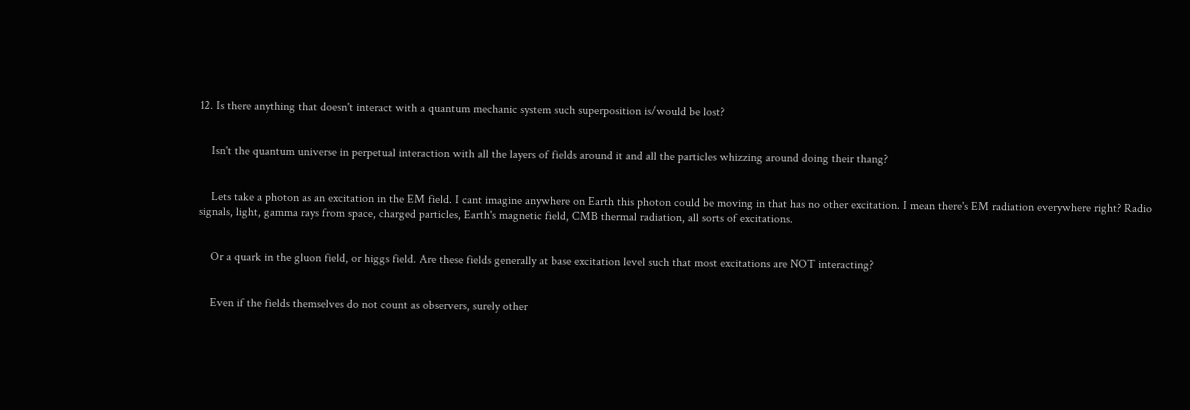12. Is there anything that doesn't interact with a quantum mechanic system such superposition is/would be lost?


    Isn't the quantum universe in perpetual interaction with all the layers of fields around it and all the particles whizzing around doing their thang?


    Lets take a photon as an excitation in the EM field. I cant imagine anywhere on Earth this photon could be moving in that has no other excitation. I mean there's EM radiation everywhere right? Radio signals, light, gamma rays from space, charged particles, Earth's magnetic field, CMB thermal radiation, all sorts of excitations.


    Or a quark in the gluon field, or higgs field. Are these fields generally at base excitation level such that most excitations are NOT interacting?


    Even if the fields themselves do not count as observers, surely other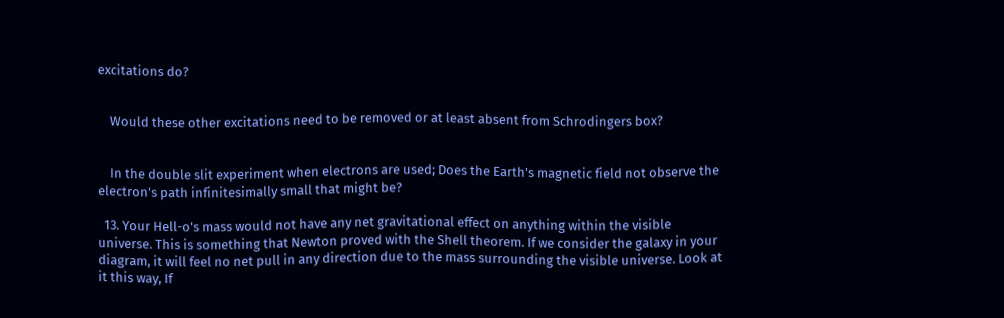excitations do?


    Would these other excitations need to be removed or at least absent from Schrodingers box?


    In the double slit experiment when electrons are used; Does the Earth's magnetic field not observe the electron's path infinitesimally small that might be?

  13. Your Hell-o's mass would not have any net gravitational effect on anything within the visible universe. This is something that Newton proved with the Shell theorem. If we consider the galaxy in your diagram, it will feel no net pull in any direction due to the mass surrounding the visible universe. Look at it this way, If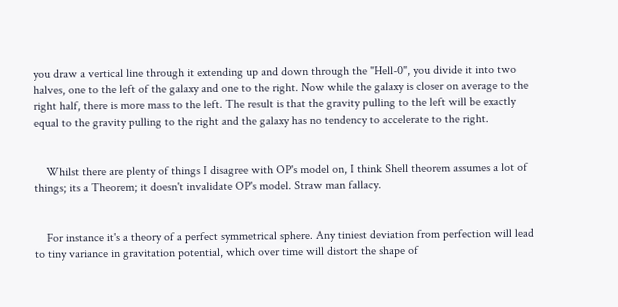you draw a vertical line through it extending up and down through the "Hell-0", you divide it into two halves, one to the left of the galaxy and one to the right. Now while the galaxy is closer on average to the right half, there is more mass to the left. The result is that the gravity pulling to the left will be exactly equal to the gravity pulling to the right and the galaxy has no tendency to accelerate to the right.


    Whilst there are plenty of things I disagree with OP's model on, I think Shell theorem assumes a lot of things; its a Theorem; it doesn't invalidate OP's model. Straw man fallacy.


    For instance it's a theory of a perfect symmetrical sphere. Any tiniest deviation from perfection will lead to tiny variance in gravitation potential, which over time will distort the shape of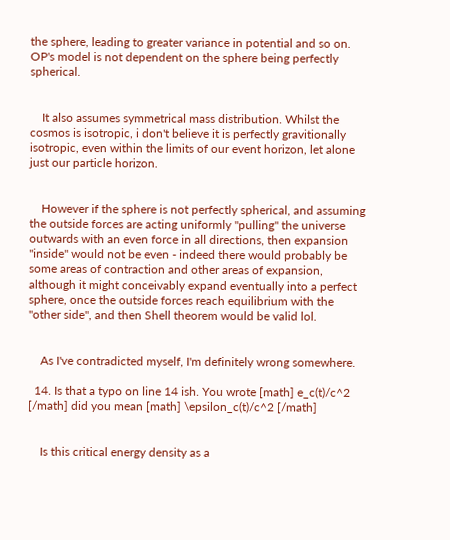the sphere, leading to greater variance in potential and so on. OP's model is not dependent on the sphere being perfectly spherical.


    It also assumes symmetrical mass distribution. Whilst the cosmos is isotropic, i don't believe it is perfectly gravitionally isotropic, even within the limits of our event horizon, let alone just our particle horizon.


    However if the sphere is not perfectly spherical, and assuming the outside forces are acting uniformly "pulling" the universe outwards with an even force in all directions, then expansion "inside" would not be even - indeed there would probably be some areas of contraction and other areas of expansion, although it might conceivably expand eventually into a perfect sphere, once the outside forces reach equilibrium with the "other side", and then Shell theorem would be valid lol.


    As I've contradicted myself, I'm definitely wrong somewhere.

  14. Is that a typo on line 14 ish. You wrote [math] e_c(t)/c^2 [/math] did you mean [math] \epsilon_c(t)/c^2 [/math]


    Is this critical energy density as a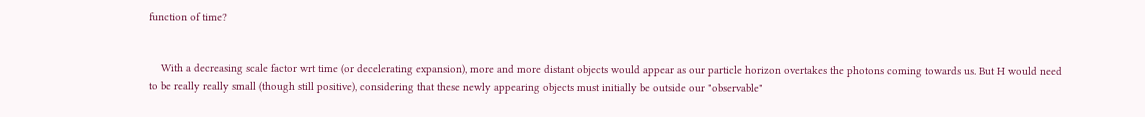function of time?


    With a decreasing scale factor wrt time (or decelerating expansion), more and more distant objects would appear as our particle horizon overtakes the photons coming towards us. But H would need to be really really small (though still positive), considering that these newly appearing objects must initially be outside our "observable"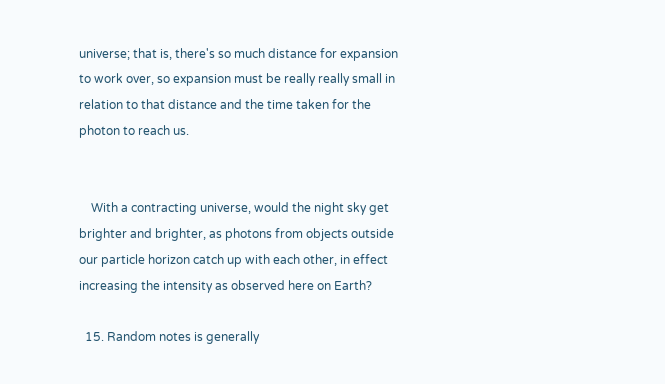universe; that is, there's so much distance for expansion to work over, so expansion must be really really small in relation to that distance and the time taken for the photon to reach us.


    With a contracting universe, would the night sky get brighter and brighter, as photons from objects outside our particle horizon catch up with each other, in effect increasing the intensity as observed here on Earth?

  15. Random notes is generally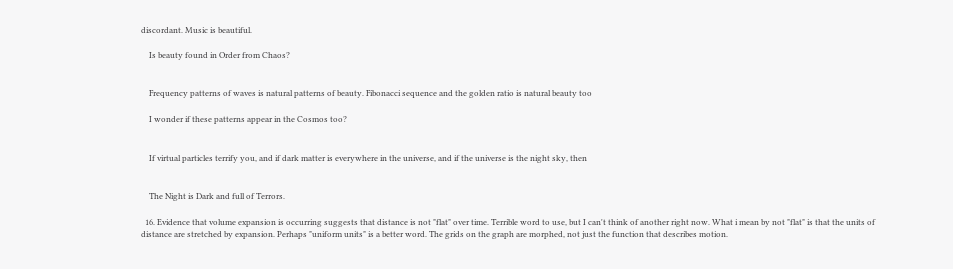discordant. Music is beautiful.

    Is beauty found in Order from Chaos?


    Frequency patterns of waves is natural patterns of beauty. Fibonacci sequence and the golden ratio is natural beauty too

    I wonder if these patterns appear in the Cosmos too?


    If virtual particles terrify you, and if dark matter is everywhere in the universe, and if the universe is the night sky, then


    The Night is Dark and full of Terrors.

  16. Evidence that volume expansion is occurring suggests that distance is not "flat" over time. Terrible word to use, but I can't think of another right now. What i mean by not "flat" is that the units of distance are stretched by expansion. Perhaps "uniform units" is a better word. The grids on the graph are morphed, not just the function that describes motion.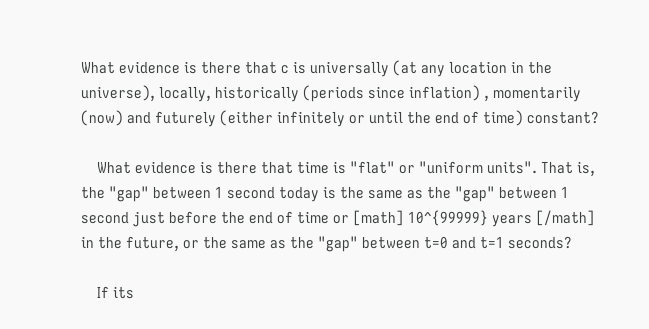What evidence is there that c is universally (at any location in the universe), locally, historically (periods since inflation) , momentarily (now) and futurely (either infinitely or until the end of time) constant?

    What evidence is there that time is "flat" or "uniform units". That is, the "gap" between 1 second today is the same as the "gap" between 1 second just before the end of time or [math] 10^{99999} years [/math] in the future, or the same as the "gap" between t=0 and t=1 seconds?

    If its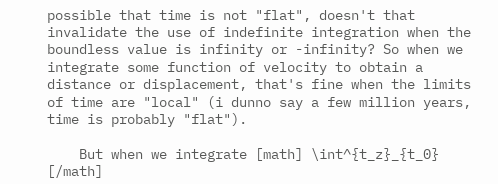possible that time is not "flat", doesn't that invalidate the use of indefinite integration when the boundless value is infinity or -infinity? So when we integrate some function of velocity to obtain a distance or displacement, that's fine when the limits of time are "local" (i dunno say a few million years, time is probably "flat").

    But when we integrate [math] \int^{t_z}_{t_0} [/math]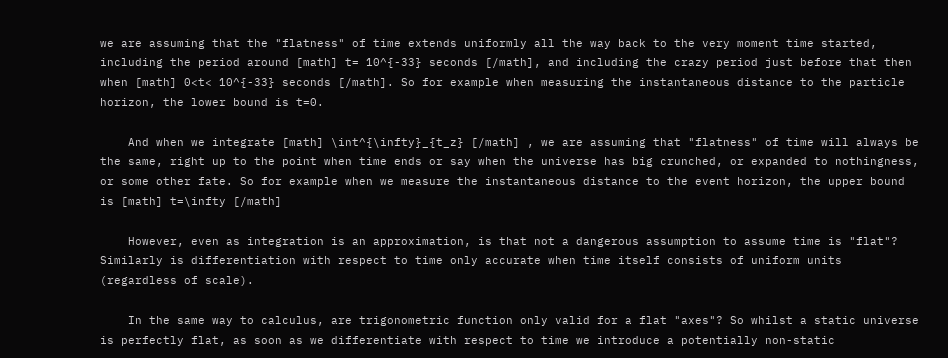we are assuming that the "flatness" of time extends uniformly all the way back to the very moment time started, including the period around [math] t= 10^{-33} seconds [/math], and including the crazy period just before that then when [math] 0<t< 10^{-33} seconds [/math]. So for example when measuring the instantaneous distance to the particle horizon, the lower bound is t=0.

    And when we integrate [math] \int^{\infty}_{t_z} [/math] , we are assuming that "flatness" of time will always be the same, right up to the point when time ends or say when the universe has big crunched, or expanded to nothingness, or some other fate. So for example when we measure the instantaneous distance to the event horizon, the upper bound is [math] t=\infty [/math]

    However, even as integration is an approximation, is that not a dangerous assumption to assume time is "flat"? Similarly is differentiation with respect to time only accurate when time itself consists of uniform units (regardless of scale).

    In the same way to calculus, are trigonometric function only valid for a flat "axes"? So whilst a static universe is perfectly flat, as soon as we differentiate with respect to time we introduce a potentially non-static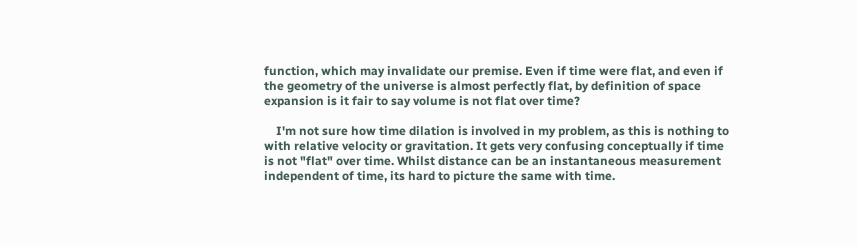function, which may invalidate our premise. Even if time were flat, and even if the geometry of the universe is almost perfectly flat, by definition of space expansion is it fair to say volume is not flat over time?

    I'm not sure how time dilation is involved in my problem, as this is nothing to with relative velocity or gravitation. It gets very confusing conceptually if time is not "flat" over time. Whilst distance can be an instantaneous measurement independent of time, its hard to picture the same with time.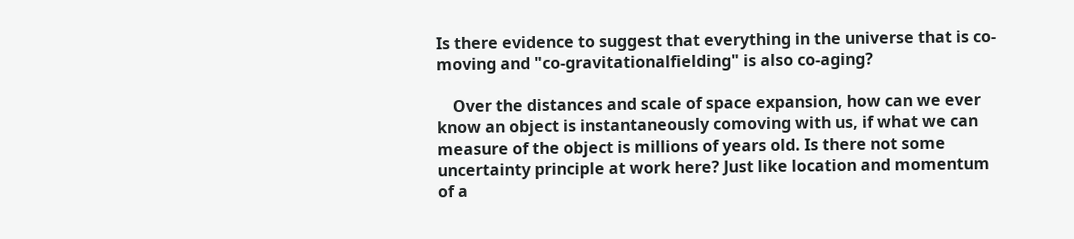Is there evidence to suggest that everything in the universe that is co-moving and "co-gravitationalfielding" is also co-aging?

    Over the distances and scale of space expansion, how can we ever know an object is instantaneously comoving with us, if what we can measure of the object is millions of years old. Is there not some uncertainty principle at work here? Just like location and momentum of a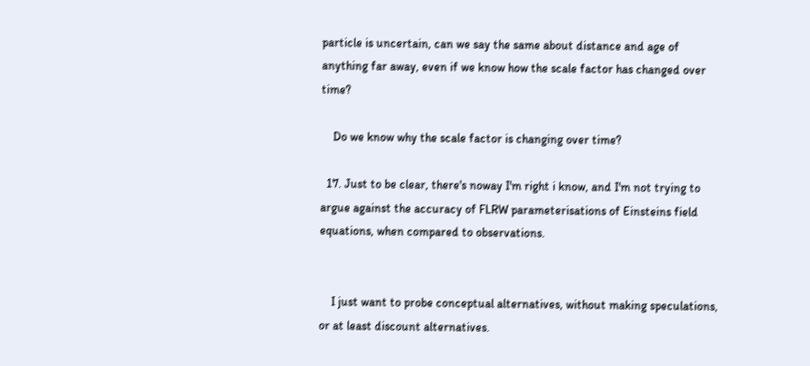particle is uncertain, can we say the same about distance and age of anything far away, even if we know how the scale factor has changed over time?

    Do we know why the scale factor is changing over time?

  17. Just to be clear, there's noway I'm right i know, and I'm not trying to argue against the accuracy of FLRW parameterisations of Einsteins field equations, when compared to observations.


    I just want to probe conceptual alternatives, without making speculations, or at least discount alternatives.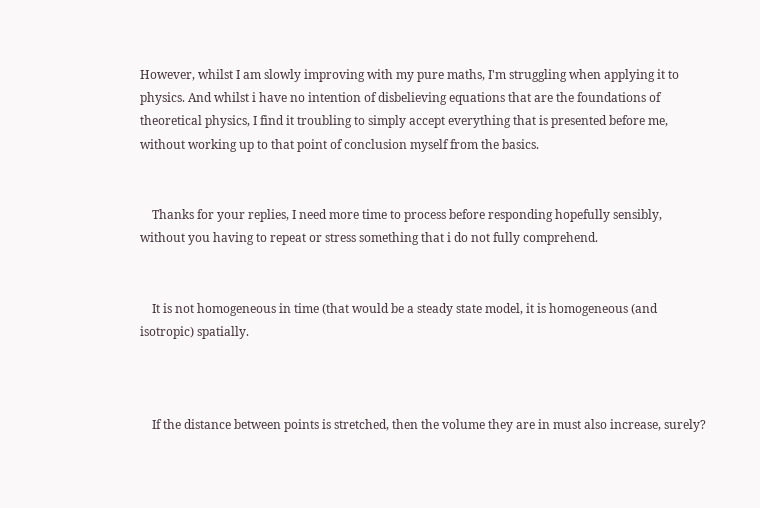However, whilst I am slowly improving with my pure maths, I'm struggling when applying it to physics. And whilst i have no intention of disbelieving equations that are the foundations of theoretical physics, I find it troubling to simply accept everything that is presented before me, without working up to that point of conclusion myself from the basics.


    Thanks for your replies, I need more time to process before responding hopefully sensibly, without you having to repeat or stress something that i do not fully comprehend.


    It is not homogeneous in time (that would be a steady state model, it is homogeneous (and isotropic) spatially.



    If the distance between points is stretched, then the volume they are in must also increase, surely?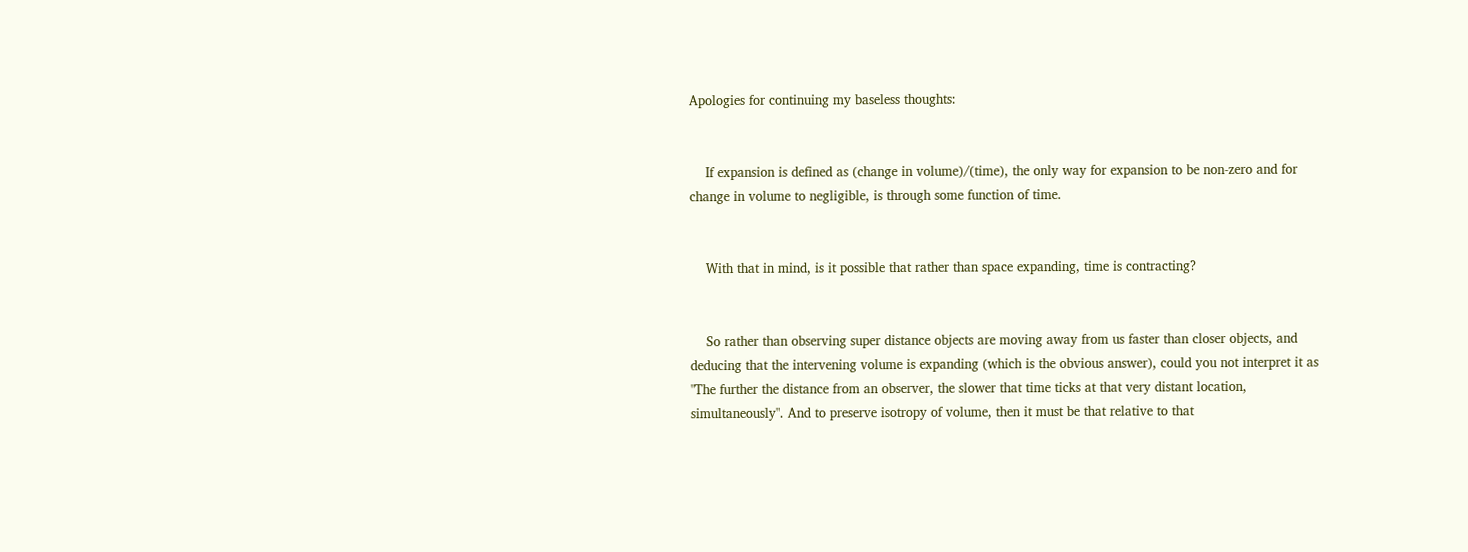Apologies for continuing my baseless thoughts:


    If expansion is defined as (change in volume)/(time), the only way for expansion to be non-zero and for change in volume to negligible, is through some function of time.


    With that in mind, is it possible that rather than space expanding, time is contracting?


    So rather than observing super distance objects are moving away from us faster than closer objects, and deducing that the intervening volume is expanding (which is the obvious answer), could you not interpret it as "The further the distance from an observer, the slower that time ticks at that very distant location, simultaneously". And to preserve isotropy of volume, then it must be that relative to that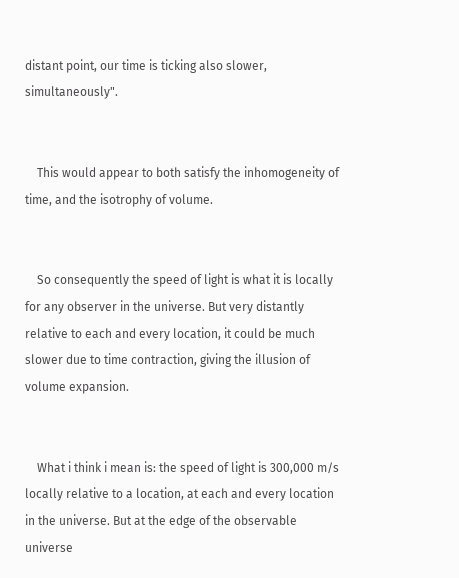distant point, our time is ticking also slower, simultaneously".


    This would appear to both satisfy the inhomogeneity of time, and the isotrophy of volume.


    So consequently the speed of light is what it is locally for any observer in the universe. But very distantly relative to each and every location, it could be much slower due to time contraction, giving the illusion of volume expansion.


    What i think i mean is: the speed of light is 300,000 m/s locally relative to a location, at each and every location in the universe. But at the edge of the observable universe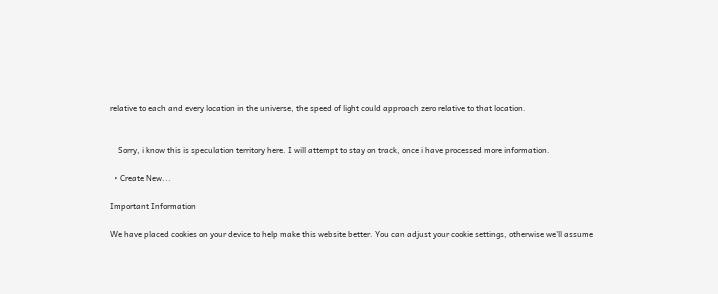relative to each and every location in the universe, the speed of light could approach zero relative to that location.


    Sorry, i know this is speculation territory here. I will attempt to stay on track, once i have processed more information.

  • Create New...

Important Information

We have placed cookies on your device to help make this website better. You can adjust your cookie settings, otherwise we'll assume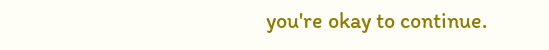you're okay to continue.